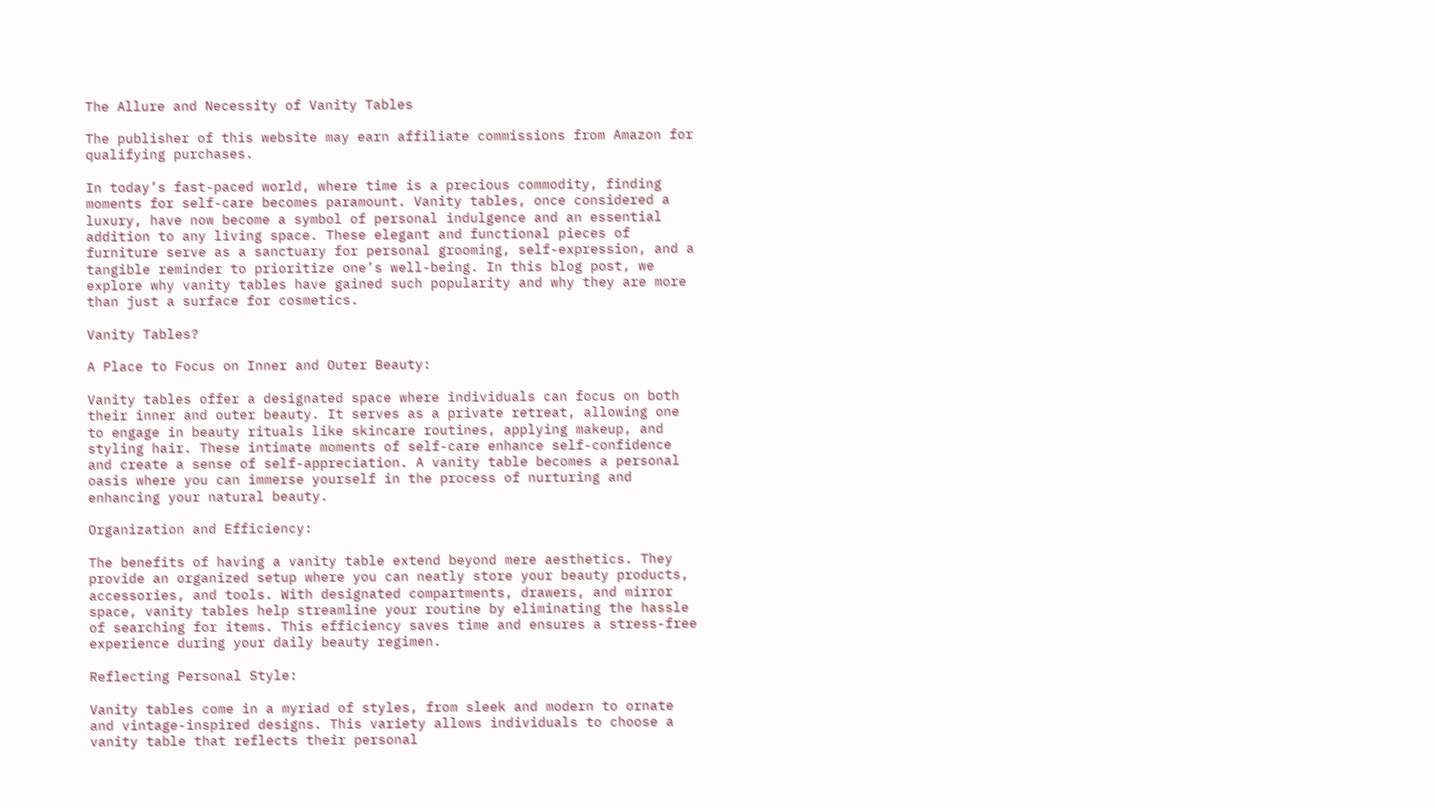The Allure and Necessity of Vanity Tables

The publisher of this website may earn affiliate commissions from Amazon for qualifying purchases.

In today’s fast-paced world, where time is a precious commodity, finding moments for self-care becomes paramount. Vanity tables, once considered a luxury, have now become a symbol of personal indulgence and an essential addition to any living space. These elegant and functional pieces of furniture serve as a sanctuary for personal grooming, self-expression, and a tangible reminder to prioritize one’s well-being. In this blog post, we explore why vanity tables have gained such popularity and why they are more than just a surface for cosmetics.

Vanity Tables?

A Place to Focus on Inner and Outer Beauty:

Vanity tables offer a designated space where individuals can focus on both their inner and outer beauty. It serves as a private retreat, allowing one to engage in beauty rituals like skincare routines, applying makeup, and styling hair. These intimate moments of self-care enhance self-confidence and create a sense of self-appreciation. A vanity table becomes a personal oasis where you can immerse yourself in the process of nurturing and enhancing your natural beauty.

Organization and Efficiency:

The benefits of having a vanity table extend beyond mere aesthetics. They provide an organized setup where you can neatly store your beauty products, accessories, and tools. With designated compartments, drawers, and mirror space, vanity tables help streamline your routine by eliminating the hassle of searching for items. This efficiency saves time and ensures a stress-free experience during your daily beauty regimen.

Reflecting Personal Style:

Vanity tables come in a myriad of styles, from sleek and modern to ornate and vintage-inspired designs. This variety allows individuals to choose a vanity table that reflects their personal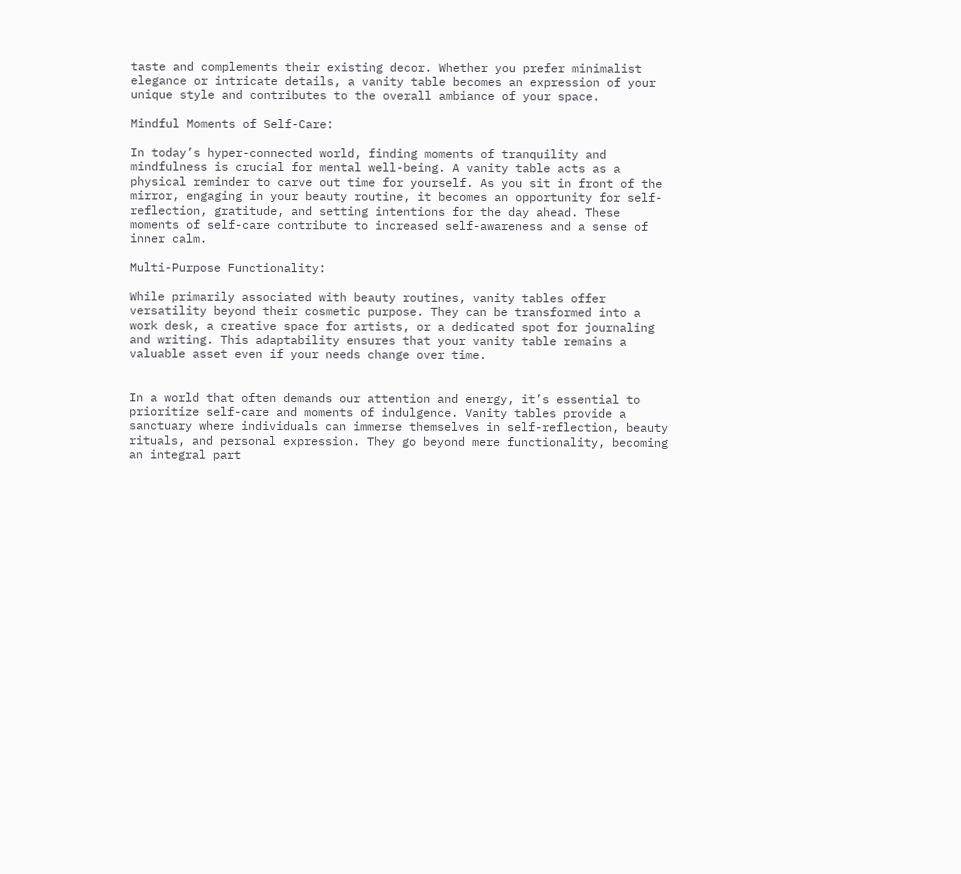taste and complements their existing decor. Whether you prefer minimalist elegance or intricate details, a vanity table becomes an expression of your unique style and contributes to the overall ambiance of your space.

Mindful Moments of Self-Care:

In today’s hyper-connected world, finding moments of tranquility and mindfulness is crucial for mental well-being. A vanity table acts as a physical reminder to carve out time for yourself. As you sit in front of the mirror, engaging in your beauty routine, it becomes an opportunity for self-reflection, gratitude, and setting intentions for the day ahead. These moments of self-care contribute to increased self-awareness and a sense of inner calm.

Multi-Purpose Functionality:

While primarily associated with beauty routines, vanity tables offer versatility beyond their cosmetic purpose. They can be transformed into a work desk, a creative space for artists, or a dedicated spot for journaling and writing. This adaptability ensures that your vanity table remains a valuable asset even if your needs change over time.


In a world that often demands our attention and energy, it’s essential to prioritize self-care and moments of indulgence. Vanity tables provide a sanctuary where individuals can immerse themselves in self-reflection, beauty rituals, and personal expression. They go beyond mere functionality, becoming an integral part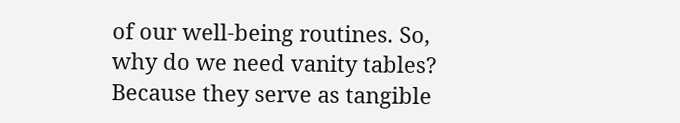of our well-being routines. So, why do we need vanity tables? Because they serve as tangible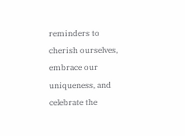reminders to cherish ourselves, embrace our uniqueness, and celebrate the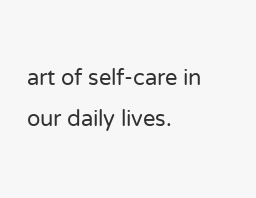art of self-care in our daily lives.